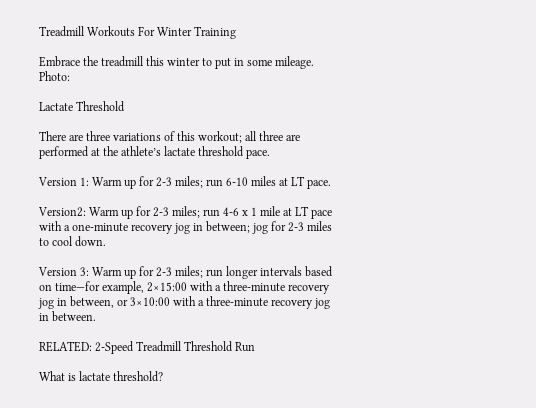Treadmill Workouts For Winter Training

Embrace the treadmill this winter to put in some mileage. Photo:

Lactate Threshold

There are three variations of this workout; all three are performed at the athlete’s lactate threshold pace.

Version 1: Warm up for 2-3 miles; run 6-10 miles at LT pace.

Version2: Warm up for 2-3 miles; run 4-6 x 1 mile at LT pace with a one-minute recovery jog in between; jog for 2-3 miles to cool down.

Version 3: Warm up for 2-3 miles; run longer intervals based on time—for example, 2×15:00 with a three-minute recovery jog in between, or 3×10:00 with a three-minute recovery jog in between.

RELATED: 2-Speed Treadmill Threshold Run

What is lactate threshold?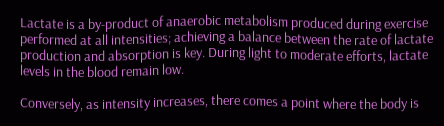Lactate is a by-product of anaerobic metabolism produced during exercise performed at all intensities; achieving a balance between the rate of lactate production and absorption is key. During light to moderate efforts, lactate levels in the blood remain low.

Conversely, as intensity increases, there comes a point where the body is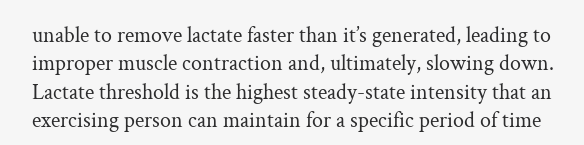unable to remove lactate faster than it’s generated, leading to improper muscle contraction and, ultimately, slowing down. Lactate threshold is the highest steady-state intensity that an exercising person can maintain for a specific period of time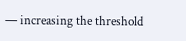— increasing the threshold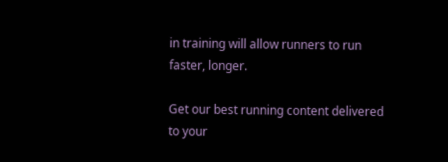in training will allow runners to run faster, longer.

Get our best running content delivered to your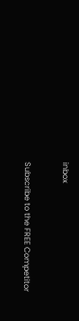inbox

Subscribe to the FREE Competitor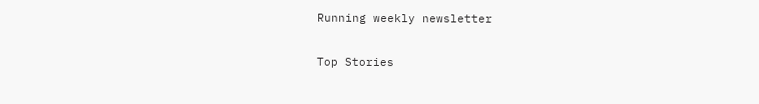Running weekly newsletter

Top Stories